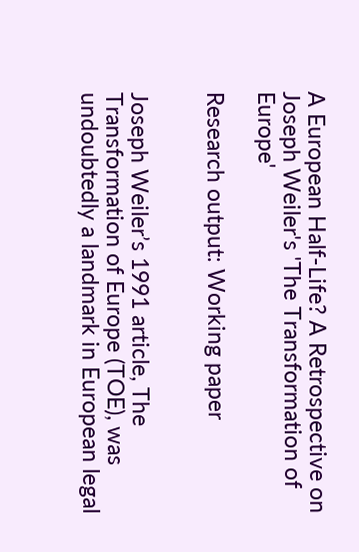A European Half-Life? A Retrospective on Joseph Weiler's 'The Transformation of Europe'

Research output: Working paper


Joseph Weiler’s 1991 article, The Transformation of Europe (TOE), was undoubtedly a landmark in European legal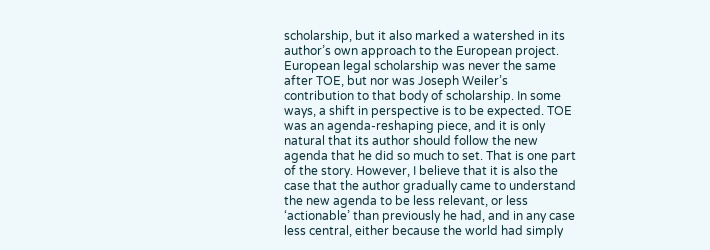scholarship, but it also marked a watershed in its author’s own approach to the European project. European legal scholarship was never the same after TOE, but nor was Joseph Weiler’s contribution to that body of scholarship. In some ways, a shift in perspective is to be expected. TOE was an agenda-reshaping piece, and it is only natural that its author should follow the new agenda that he did so much to set. That is one part of the story. However, I believe that it is also the case that the author gradually came to understand the new agenda to be less relevant, or less ‘actionable’ than previously he had, and in any case less central, either because the world had simply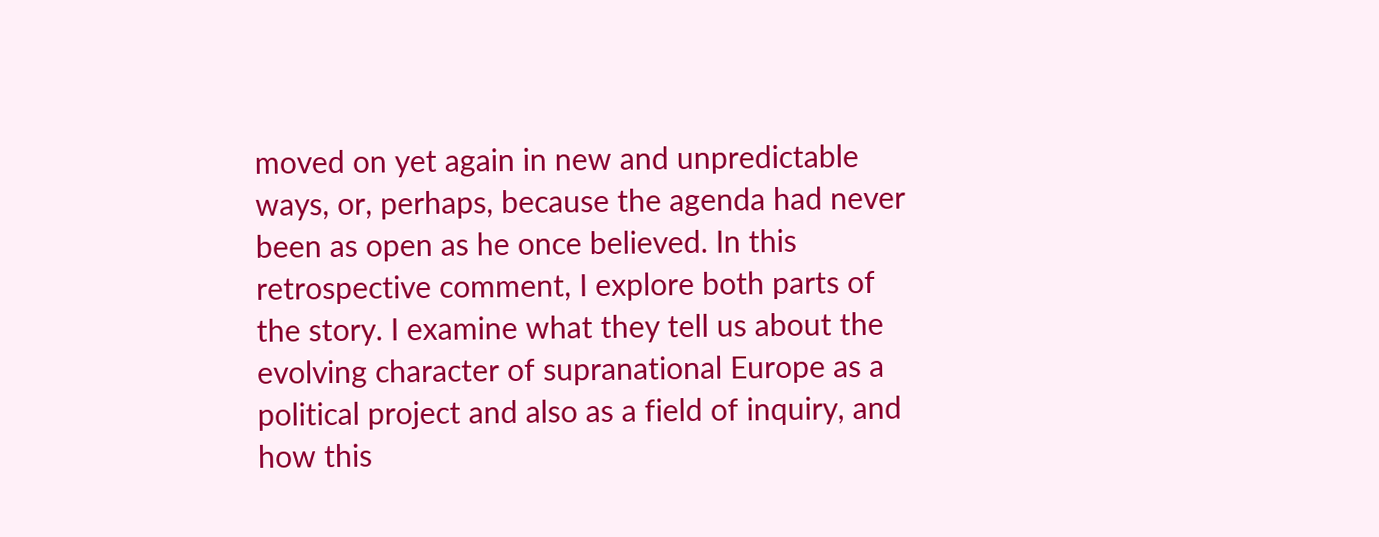moved on yet again in new and unpredictable ways, or, perhaps, because the agenda had never been as open as he once believed. In this retrospective comment, I explore both parts of the story. I examine what they tell us about the evolving character of supranational Europe as a political project and also as a field of inquiry, and how this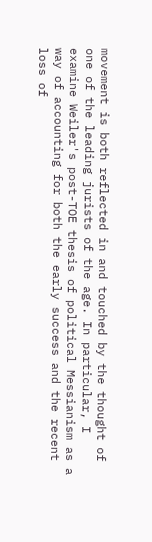movement is both reflected in and touched by the thought of one of the leading jurists of the age. In particular, I examine Weiler's post-TOE thesis of political Messianism as a way of accounting for both the early success and the recent loss of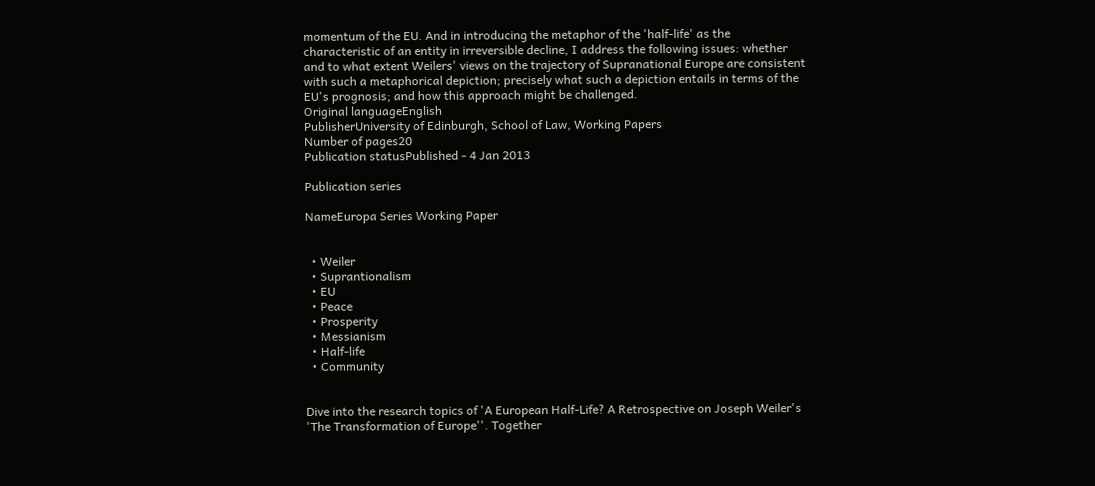momentum of the EU. And in introducing the metaphor of the 'half-life' as the characteristic of an entity in irreversible decline, I address the following issues: whether and to what extent Weilers' views on the trajectory of Supranational Europe are consistent with such a metaphorical depiction; precisely what such a depiction entails in terms of the EU's prognosis; and how this approach might be challenged.
Original languageEnglish
PublisherUniversity of Edinburgh, School of Law, Working Papers
Number of pages20
Publication statusPublished - 4 Jan 2013

Publication series

NameEuropa Series Working Paper


  • Weiler
  • Suprantionalism
  • EU
  • Peace
  • Prosperity
  • Messianism
  • Half-life
  • Community


Dive into the research topics of 'A European Half-Life? A Retrospective on Joseph Weiler's 'The Transformation of Europe''. Together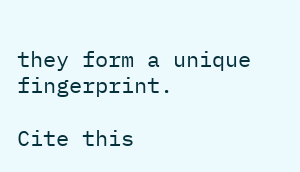they form a unique fingerprint.

Cite this